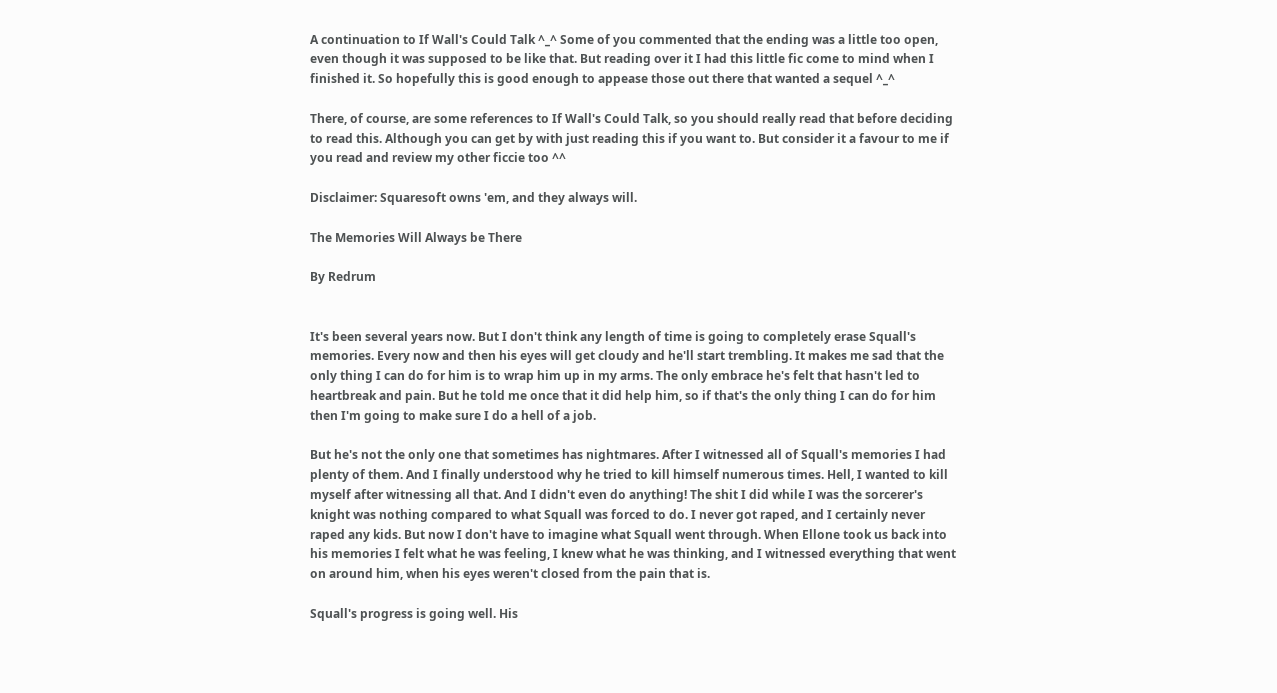A continuation to If Wall's Could Talk ^_^ Some of you commented that the ending was a little too open, even though it was supposed to be like that. But reading over it I had this little fic come to mind when I finished it. So hopefully this is good enough to appease those out there that wanted a sequel ^_^

There, of course, are some references to If Wall's Could Talk, so you should really read that before deciding to read this. Although you can get by with just reading this if you want to. But consider it a favour to me if you read and review my other ficcie too ^^

Disclaimer: Squaresoft owns 'em, and they always will.

The Memories Will Always be There

By Redrum


It's been several years now. But I don't think any length of time is going to completely erase Squall's memories. Every now and then his eyes will get cloudy and he'll start trembling. It makes me sad that the only thing I can do for him is to wrap him up in my arms. The only embrace he's felt that hasn't led to heartbreak and pain. But he told me once that it did help him, so if that's the only thing I can do for him then I'm going to make sure I do a hell of a job.

But he's not the only one that sometimes has nightmares. After I witnessed all of Squall's memories I had plenty of them. And I finally understood why he tried to kill himself numerous times. Hell, I wanted to kill myself after witnessing all that. And I didn't even do anything! The shit I did while I was the sorcerer's knight was nothing compared to what Squall was forced to do. I never got raped, and I certainly never raped any kids. But now I don't have to imagine what Squall went through. When Ellone took us back into his memories I felt what he was feeling, I knew what he was thinking, and I witnessed everything that went on around him, when his eyes weren't closed from the pain that is.

Squall's progress is going well. His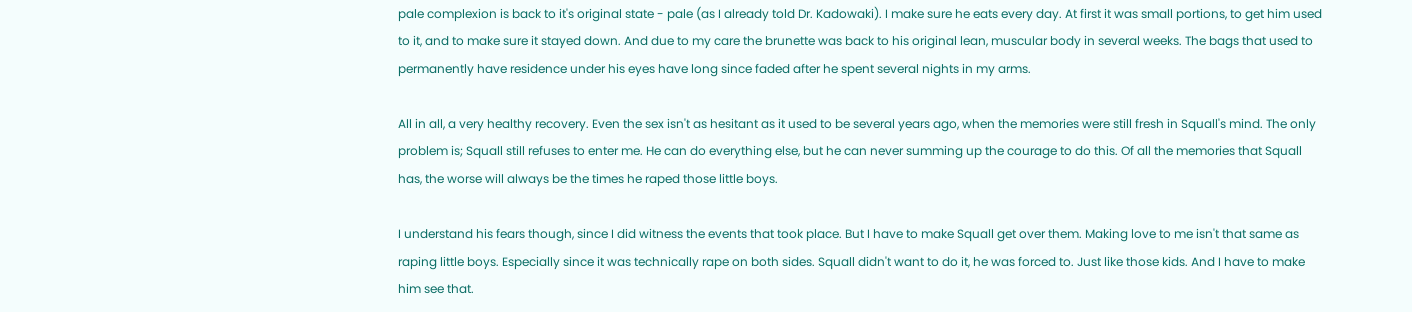pale complexion is back to it's original state - pale (as I already told Dr. Kadowaki). I make sure he eats every day. At first it was small portions, to get him used to it, and to make sure it stayed down. And due to my care the brunette was back to his original lean, muscular body in several weeks. The bags that used to permanently have residence under his eyes have long since faded after he spent several nights in my arms.

All in all, a very healthy recovery. Even the sex isn't as hesitant as it used to be several years ago, when the memories were still fresh in Squall's mind. The only problem is; Squall still refuses to enter me. He can do everything else, but he can never summing up the courage to do this. Of all the memories that Squall has, the worse will always be the times he raped those little boys.

I understand his fears though, since I did witness the events that took place. But I have to make Squall get over them. Making love to me isn't that same as raping little boys. Especially since it was technically rape on both sides. Squall didn't want to do it, he was forced to. Just like those kids. And I have to make him see that.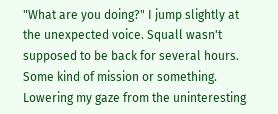"What are you doing?" I jump slightly at the unexpected voice. Squall wasn't supposed to be back for several hours. Some kind of mission or something. Lowering my gaze from the uninteresting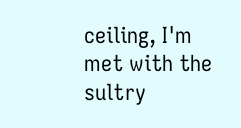ceiling, I'm met with the sultry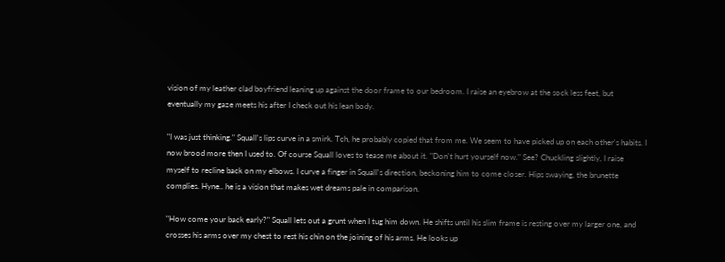vision of my leather clad boyfriend leaning up against the door frame to our bedroom. I raise an eyebrow at the sock less feet, but eventually my gaze meets his after I check out his lean body.

"I was just thinking." Squall's lips curve in a smirk. Tch, he probably copied that from me. We seem to have picked up on each other's habits. I now brood more then I used to. Of course Squall loves to tease me about it. "Don't hurt yourself now." See? Chuckling slightly, I raise myself to recline back on my elbows. I curve a finger in Squall's direction, beckoning him to come closer. Hips swaying, the brunette complies. Hyne.. he is a vision that makes wet dreams pale in comparison.

"How come your back early?" Squall lets out a grunt when I tug him down. He shifts until his slim frame is resting over my larger one, and crosses his arms over my chest to rest his chin on the joining of his arms. He looks up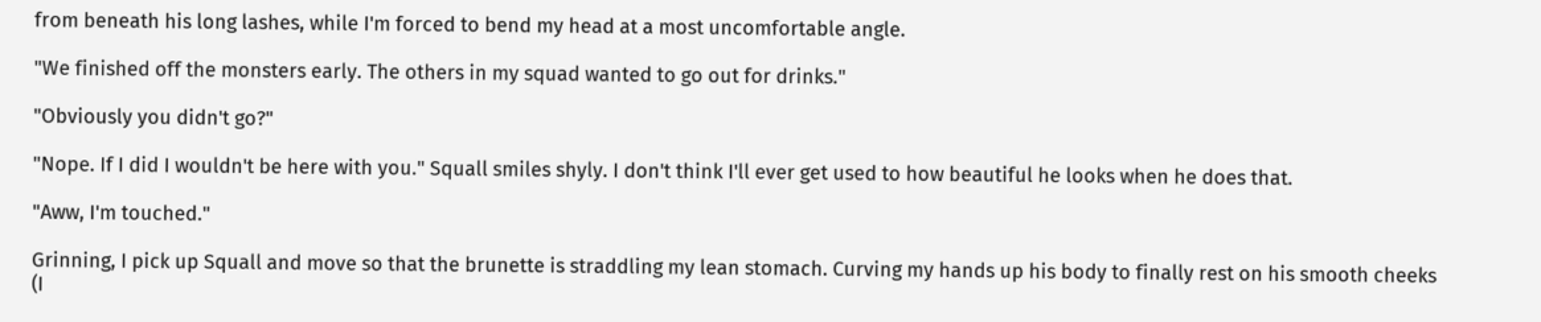from beneath his long lashes, while I'm forced to bend my head at a most uncomfortable angle.

"We finished off the monsters early. The others in my squad wanted to go out for drinks."

"Obviously you didn't go?"

"Nope. If I did I wouldn't be here with you." Squall smiles shyly. I don't think I'll ever get used to how beautiful he looks when he does that.

"Aww, I'm touched."

Grinning, I pick up Squall and move so that the brunette is straddling my lean stomach. Curving my hands up his body to finally rest on his smooth cheeks (I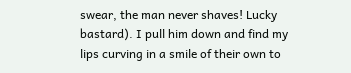swear, the man never shaves! Lucky bastard). I pull him down and find my lips curving in a smile of their own to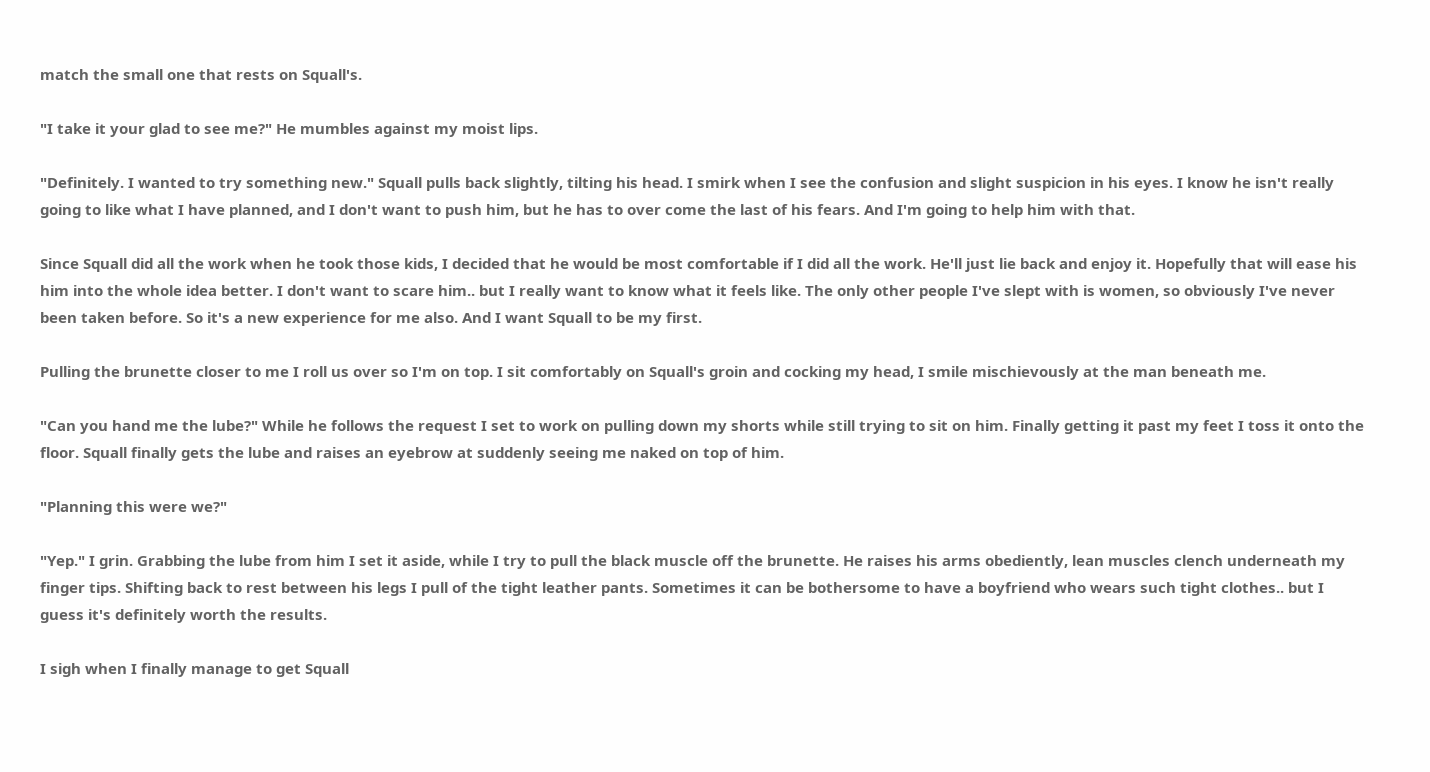match the small one that rests on Squall's.

"I take it your glad to see me?" He mumbles against my moist lips.

"Definitely. I wanted to try something new." Squall pulls back slightly, tilting his head. I smirk when I see the confusion and slight suspicion in his eyes. I know he isn't really going to like what I have planned, and I don't want to push him, but he has to over come the last of his fears. And I'm going to help him with that.

Since Squall did all the work when he took those kids, I decided that he would be most comfortable if I did all the work. He'll just lie back and enjoy it. Hopefully that will ease his him into the whole idea better. I don't want to scare him.. but I really want to know what it feels like. The only other people I've slept with is women, so obviously I've never been taken before. So it's a new experience for me also. And I want Squall to be my first.

Pulling the brunette closer to me I roll us over so I'm on top. I sit comfortably on Squall's groin and cocking my head, I smile mischievously at the man beneath me.

"Can you hand me the lube?" While he follows the request I set to work on pulling down my shorts while still trying to sit on him. Finally getting it past my feet I toss it onto the floor. Squall finally gets the lube and raises an eyebrow at suddenly seeing me naked on top of him.

"Planning this were we?"

"Yep." I grin. Grabbing the lube from him I set it aside, while I try to pull the black muscle off the brunette. He raises his arms obediently, lean muscles clench underneath my finger tips. Shifting back to rest between his legs I pull of the tight leather pants. Sometimes it can be bothersome to have a boyfriend who wears such tight clothes.. but I guess it's definitely worth the results.

I sigh when I finally manage to get Squall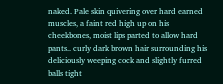naked. Pale skin quivering over hard earned muscles, a faint red high up on his cheekbones, moist lips parted to allow hard pants.. curly dark brown hair surrounding his deliciously weeping cock and slightly furred balls tight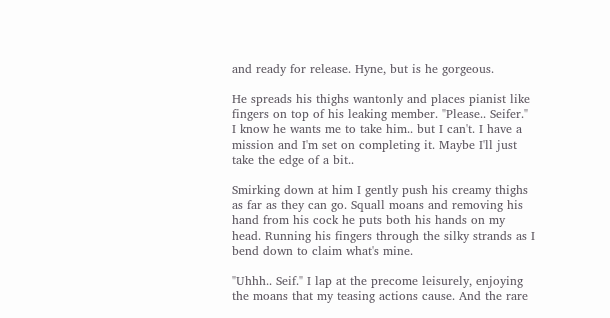and ready for release. Hyne, but is he gorgeous.

He spreads his thighs wantonly and places pianist like fingers on top of his leaking member. "Please.. Seifer." I know he wants me to take him.. but I can't. I have a mission and I'm set on completing it. Maybe I'll just take the edge of a bit..

Smirking down at him I gently push his creamy thighs as far as they can go. Squall moans and removing his hand from his cock he puts both his hands on my head. Running his fingers through the silky strands as I bend down to claim what's mine.

"Uhhh.. Seif." I lap at the precome leisurely, enjoying the moans that my teasing actions cause. And the rare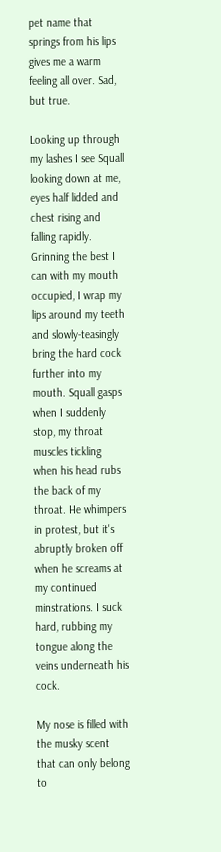pet name that springs from his lips gives me a warm feeling all over. Sad, but true.

Looking up through my lashes I see Squall looking down at me, eyes half lidded and chest rising and falling rapidly. Grinning the best I can with my mouth occupied, I wrap my lips around my teeth and slowly-teasingly bring the hard cock further into my mouth. Squall gasps when I suddenly stop, my throat muscles tickling when his head rubs the back of my throat. He whimpers in protest, but it's abruptly broken off when he screams at my continued minstrations. I suck hard, rubbing my tongue along the veins underneath his cock.

My nose is filled with the musky scent that can only belong to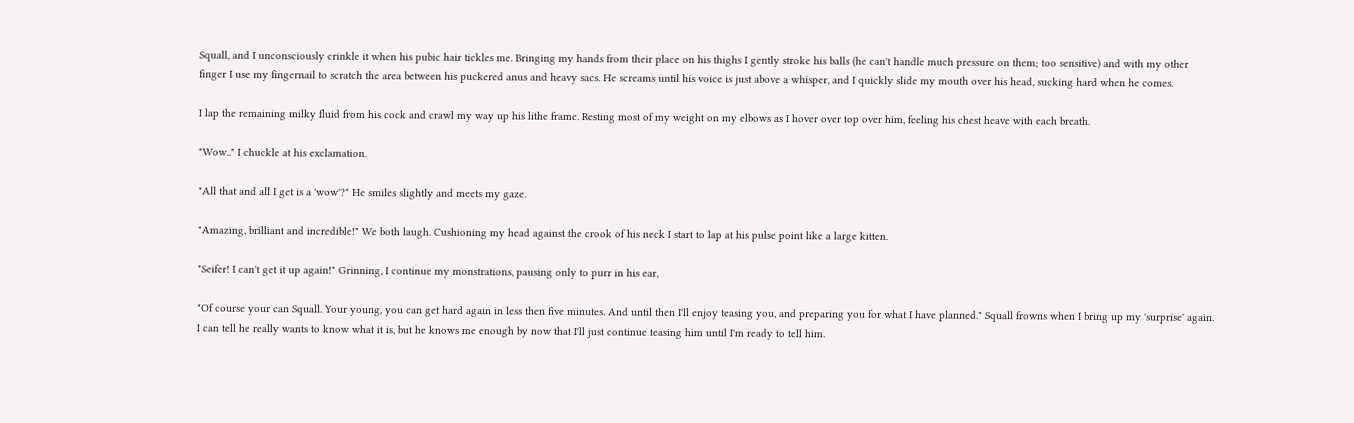Squall, and I unconsciously crinkle it when his pubic hair tickles me. Bringing my hands from their place on his thighs I gently stroke his balls (he can't handle much pressure on them; too sensitive) and with my other finger I use my fingernail to scratch the area between his puckered anus and heavy sacs. He screams until his voice is just above a whisper, and I quickly slide my mouth over his head, sucking hard when he comes.

I lap the remaining milky fluid from his cock and crawl my way up his lithe frame. Resting most of my weight on my elbows as I hover over top over him, feeling his chest heave with each breath.

"Wow.." I chuckle at his exclamation.

"All that and all I get is a 'wow'?" He smiles slightly and meets my gaze.

"Amazing, brilliant and incredible!" We both laugh. Cushioning my head against the crook of his neck I start to lap at his pulse point like a large kitten.

"Seifer! I can't get it up again!" Grinning, I continue my monstrations, pausing only to purr in his ear,

"Of course your can Squall. Your young, you can get hard again in less then five minutes. And until then I'll enjoy teasing you, and preparing you for what I have planned." Squall frowns when I bring up my 'surprise' again. I can tell he really wants to know what it is, but he knows me enough by now that I'll just continue teasing him until I'm ready to tell him.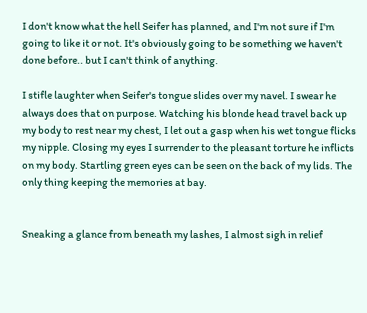I don't know what the hell Seifer has planned, and I'm not sure if I'm going to like it or not. It's obviously going to be something we haven't done before.. but I can't think of anything.

I stifle laughter when Seifer's tongue slides over my navel. I swear he always does that on purpose. Watching his blonde head travel back up my body to rest near my chest, I let out a gasp when his wet tongue flicks my nipple. Closing my eyes I surrender to the pleasant torture he inflicts on my body. Startling green eyes can be seen on the back of my lids. The only thing keeping the memories at bay.


Sneaking a glance from beneath my lashes, I almost sigh in relief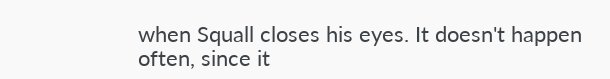when Squall closes his eyes. It doesn't happen often, since it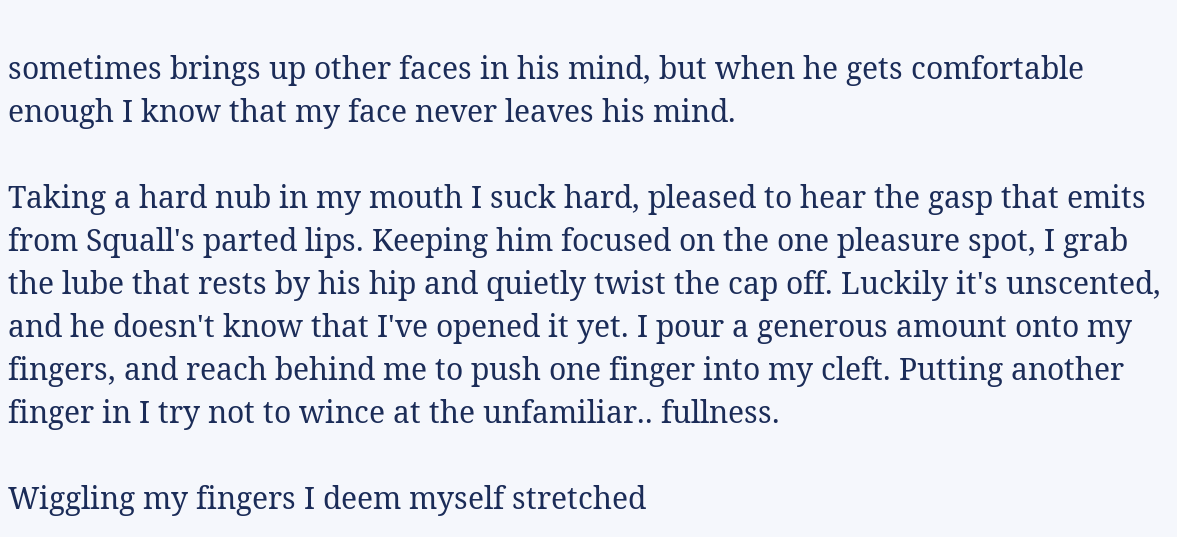sometimes brings up other faces in his mind, but when he gets comfortable enough I know that my face never leaves his mind.

Taking a hard nub in my mouth I suck hard, pleased to hear the gasp that emits from Squall's parted lips. Keeping him focused on the one pleasure spot, I grab the lube that rests by his hip and quietly twist the cap off. Luckily it's unscented, and he doesn't know that I've opened it yet. I pour a generous amount onto my fingers, and reach behind me to push one finger into my cleft. Putting another finger in I try not to wince at the unfamiliar.. fullness.

Wiggling my fingers I deem myself stretched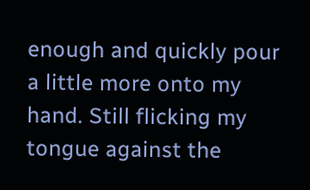enough and quickly pour a little more onto my hand. Still flicking my tongue against the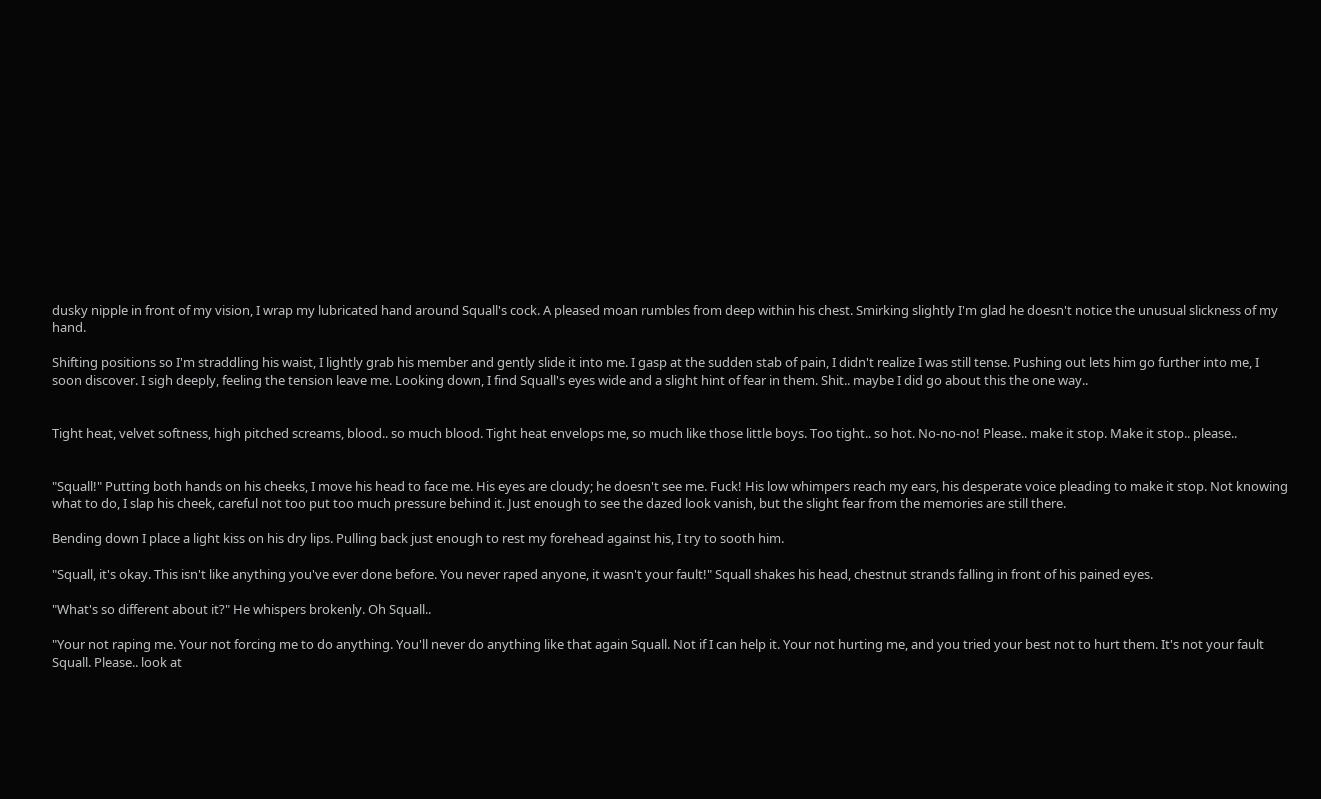dusky nipple in front of my vision, I wrap my lubricated hand around Squall's cock. A pleased moan rumbles from deep within his chest. Smirking slightly I'm glad he doesn't notice the unusual slickness of my hand.

Shifting positions so I'm straddling his waist, I lightly grab his member and gently slide it into me. I gasp at the sudden stab of pain, I didn't realize I was still tense. Pushing out lets him go further into me, I soon discover. I sigh deeply, feeling the tension leave me. Looking down, I find Squall's eyes wide and a slight hint of fear in them. Shit.. maybe I did go about this the one way..


Tight heat, velvet softness, high pitched screams, blood.. so much blood. Tight heat envelops me, so much like those little boys. Too tight.. so hot. No-no-no! Please.. make it stop. Make it stop.. please..


"Squall!" Putting both hands on his cheeks, I move his head to face me. His eyes are cloudy; he doesn't see me. Fuck! His low whimpers reach my ears, his desperate voice pleading to make it stop. Not knowing what to do, I slap his cheek, careful not too put too much pressure behind it. Just enough to see the dazed look vanish, but the slight fear from the memories are still there.

Bending down I place a light kiss on his dry lips. Pulling back just enough to rest my forehead against his, I try to sooth him.

"Squall, it's okay. This isn't like anything you've ever done before. You never raped anyone, it wasn't your fault!" Squall shakes his head, chestnut strands falling in front of his pained eyes.

"What's so different about it?" He whispers brokenly. Oh Squall..

"Your not raping me. Your not forcing me to do anything. You'll never do anything like that again Squall. Not if I can help it. Your not hurting me, and you tried your best not to hurt them. It's not your fault Squall. Please.. look at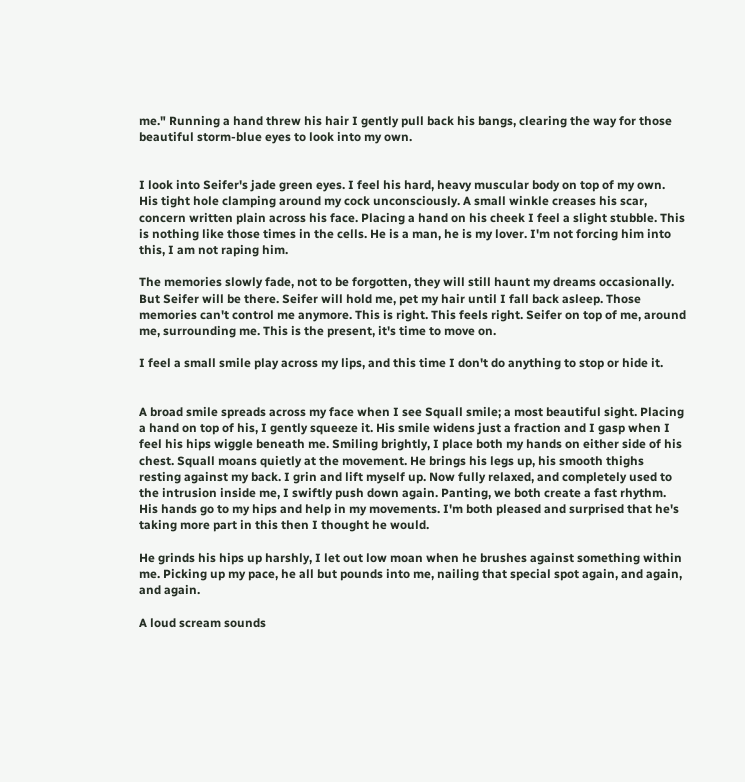me." Running a hand threw his hair I gently pull back his bangs, clearing the way for those beautiful storm-blue eyes to look into my own.


I look into Seifer's jade green eyes. I feel his hard, heavy muscular body on top of my own. His tight hole clamping around my cock unconsciously. A small winkle creases his scar, concern written plain across his face. Placing a hand on his cheek I feel a slight stubble. This is nothing like those times in the cells. He is a man, he is my lover. I'm not forcing him into this, I am not raping him.

The memories slowly fade, not to be forgotten, they will still haunt my dreams occasionally. But Seifer will be there. Seifer will hold me, pet my hair until I fall back asleep. Those memories can't control me anymore. This is right. This feels right. Seifer on top of me, around me, surrounding me. This is the present, it's time to move on.

I feel a small smile play across my lips, and this time I don't do anything to stop or hide it.


A broad smile spreads across my face when I see Squall smile; a most beautiful sight. Placing a hand on top of his, I gently squeeze it. His smile widens just a fraction and I gasp when I feel his hips wiggle beneath me. Smiling brightly, I place both my hands on either side of his chest. Squall moans quietly at the movement. He brings his legs up, his smooth thighs resting against my back. I grin and lift myself up. Now fully relaxed, and completely used to the intrusion inside me, I swiftly push down again. Panting, we both create a fast rhythm. His hands go to my hips and help in my movements. I'm both pleased and surprised that he's taking more part in this then I thought he would.

He grinds his hips up harshly, I let out low moan when he brushes against something within me. Picking up my pace, he all but pounds into me, nailing that special spot again, and again, and again.

A loud scream sounds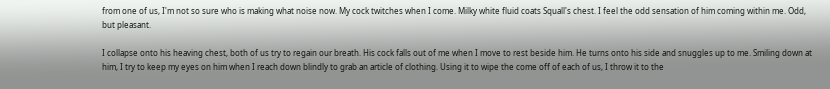from one of us, I'm not so sure who is making what noise now. My cock twitches when I come. Milky white fluid coats Squall's chest. I feel the odd sensation of him coming within me. Odd, but pleasant.

I collapse onto his heaving chest, both of us try to regain our breath. His cock falls out of me when I move to rest beside him. He turns onto his side and snuggles up to me. Smiling down at him, I try to keep my eyes on him when I reach down blindly to grab an article of clothing. Using it to wipe the come off of each of us, I throw it to the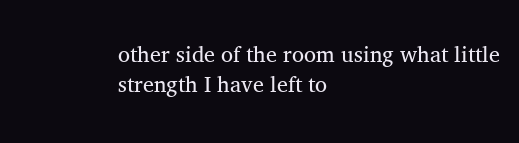other side of the room using what little strength I have left to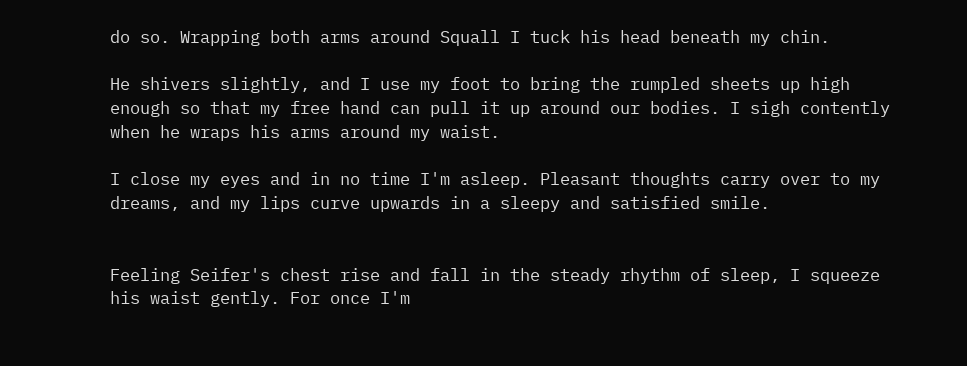do so. Wrapping both arms around Squall I tuck his head beneath my chin.

He shivers slightly, and I use my foot to bring the rumpled sheets up high enough so that my free hand can pull it up around our bodies. I sigh contently when he wraps his arms around my waist.

I close my eyes and in no time I'm asleep. Pleasant thoughts carry over to my dreams, and my lips curve upwards in a sleepy and satisfied smile.


Feeling Seifer's chest rise and fall in the steady rhythm of sleep, I squeeze his waist gently. For once I'm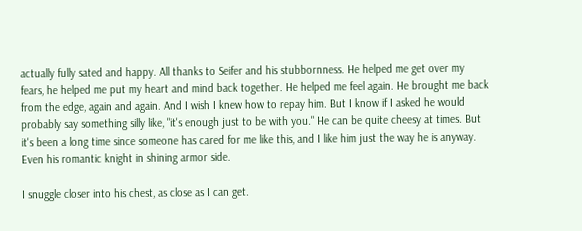actually fully sated and happy. All thanks to Seifer and his stubbornness. He helped me get over my fears, he helped me put my heart and mind back together. He helped me feel again. He brought me back from the edge, again and again. And I wish I knew how to repay him. But I know if I asked he would probably say something silly like, "it's enough just to be with you." He can be quite cheesy at times. But it's been a long time since someone has cared for me like this, and I like him just the way he is anyway. Even his romantic knight in shining armor side.

I snuggle closer into his chest, as close as I can get.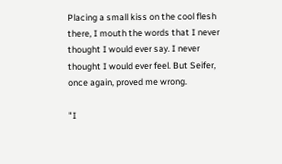Placing a small kiss on the cool flesh there, I mouth the words that I never thought I would ever say. I never thought I would ever feel. But Seifer, once again, proved me wrong.

"I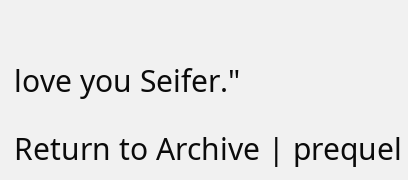love you Seifer."

Return to Archive | prequel